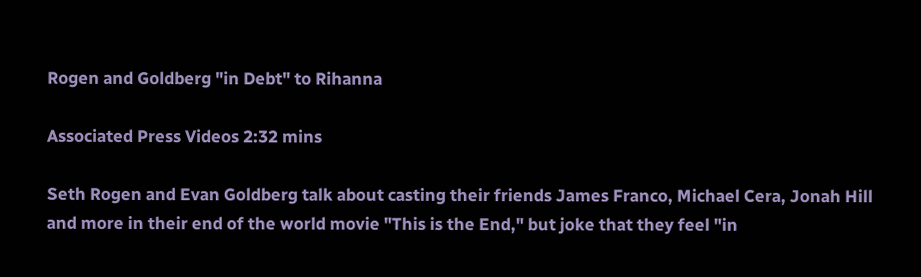Rogen and Goldberg "in Debt" to Rihanna

Associated Press Videos 2:32 mins

Seth Rogen and Evan Goldberg talk about casting their friends James Franco, Michael Cera, Jonah Hill and more in their end of the world movie "This is the End," but joke that they feel "in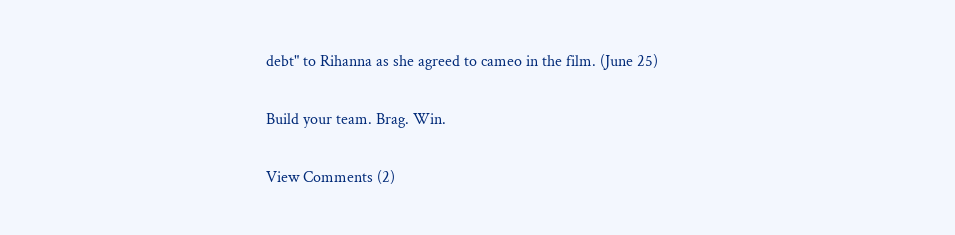debt" to Rihanna as she agreed to cameo in the film. (June 25)

Build your team. Brag. Win.

View Comments (2)